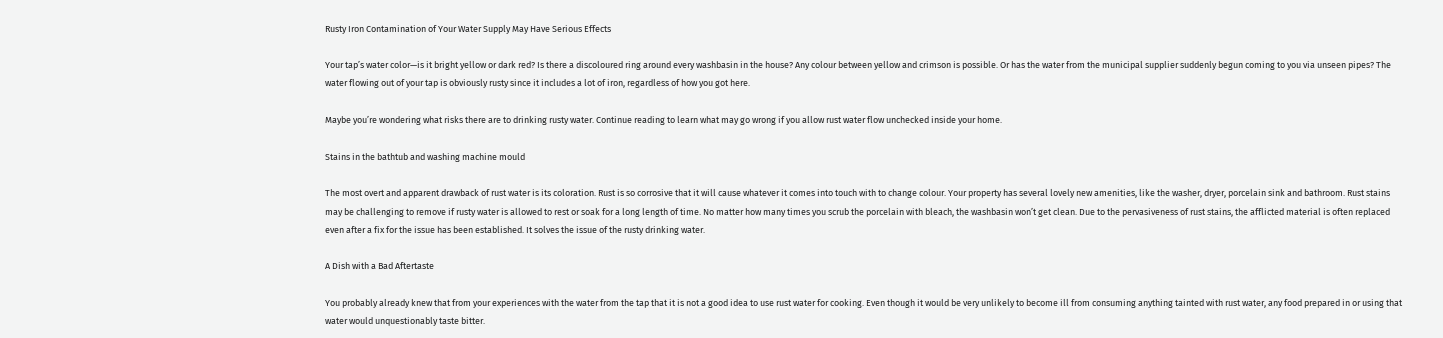Rusty Iron Contamination of Your Water Supply May Have Serious Effects

Your tap’s water color—is it bright yellow or dark red? Is there a discoloured ring around every washbasin in the house? Any colour between yellow and crimson is possible. Or has the water from the municipal supplier suddenly begun coming to you via unseen pipes? The water flowing out of your tap is obviously rusty since it includes a lot of iron, regardless of how you got here.

Maybe you’re wondering what risks there are to drinking rusty water. Continue reading to learn what may go wrong if you allow rust water flow unchecked inside your home.

Stains in the bathtub and washing machine mould

The most overt and apparent drawback of rust water is its coloration. Rust is so corrosive that it will cause whatever it comes into touch with to change colour. Your property has several lovely new amenities, like the washer, dryer, porcelain sink and bathroom. Rust stains may be challenging to remove if rusty water is allowed to rest or soak for a long length of time. No matter how many times you scrub the porcelain with bleach, the washbasin won’t get clean. Due to the pervasiveness of rust stains, the afflicted material is often replaced even after a fix for the issue has been established. It solves the issue of the rusty drinking water.

A Dish with a Bad Aftertaste

You probably already knew that from your experiences with the water from the tap that it is not a good idea to use rust water for cooking. Even though it would be very unlikely to become ill from consuming anything tainted with rust water, any food prepared in or using that water would unquestionably taste bitter.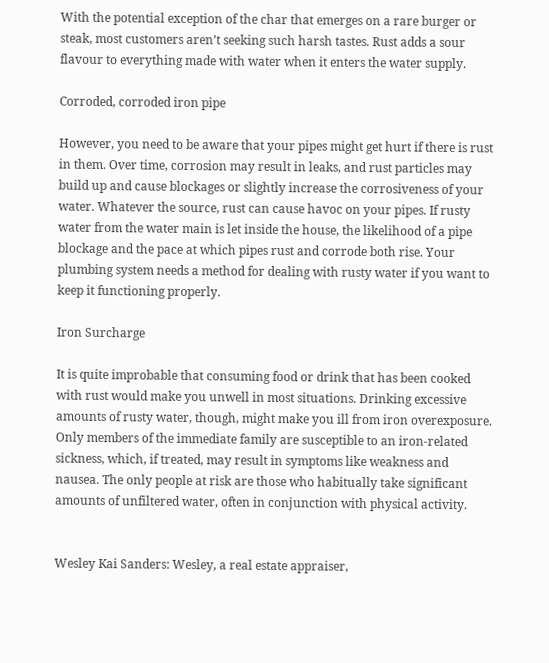With the potential exception of the char that emerges on a rare burger or steak, most customers aren’t seeking such harsh tastes. Rust adds a sour flavour to everything made with water when it enters the water supply.

Corroded, corroded iron pipe

However, you need to be aware that your pipes might get hurt if there is rust in them. Over time, corrosion may result in leaks, and rust particles may build up and cause blockages or slightly increase the corrosiveness of your water. Whatever the source, rust can cause havoc on your pipes. If rusty water from the water main is let inside the house, the likelihood of a pipe blockage and the pace at which pipes rust and corrode both rise. Your plumbing system needs a method for dealing with rusty water if you want to keep it functioning properly.

Iron Surcharge

It is quite improbable that consuming food or drink that has been cooked with rust would make you unwell in most situations. Drinking excessive amounts of rusty water, though, might make you ill from iron overexposure. Only members of the immediate family are susceptible to an iron-related sickness, which, if treated, may result in symptoms like weakness and nausea. The only people at risk are those who habitually take significant amounts of unfiltered water, often in conjunction with physical activity.


Wesley Kai Sanders: Wesley, a real estate appraiser,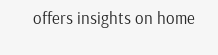offers insights on home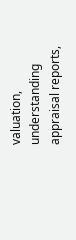valuation, understanding appraisal reports,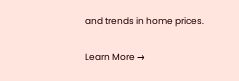and trends in home prices.

Learn More →